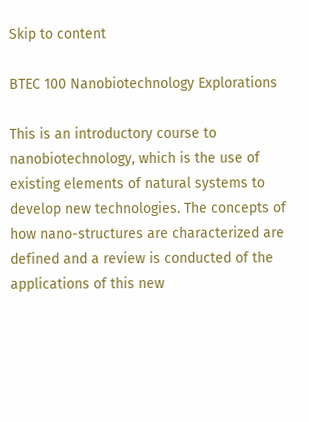Skip to content

BTEC 100 Nanobiotechnology Explorations

This is an introductory course to nanobiotechnology, which is the use of existing elements of natural systems to develop new technologies. The concepts of how nano-structures are characterized are defined and a review is conducted of the applications of this new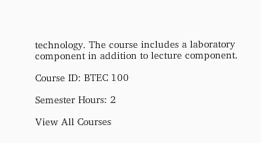technology. The course includes a laboratory component in addition to lecture component.

Course ID: BTEC 100

Semester Hours: 2

View All Courses